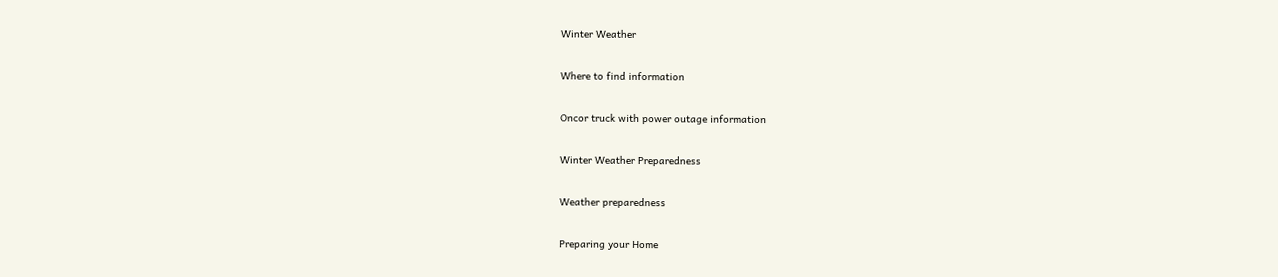Winter Weather

Where to find information

Oncor truck with power outage information

Winter Weather Preparedness

Weather preparedness

Preparing your Home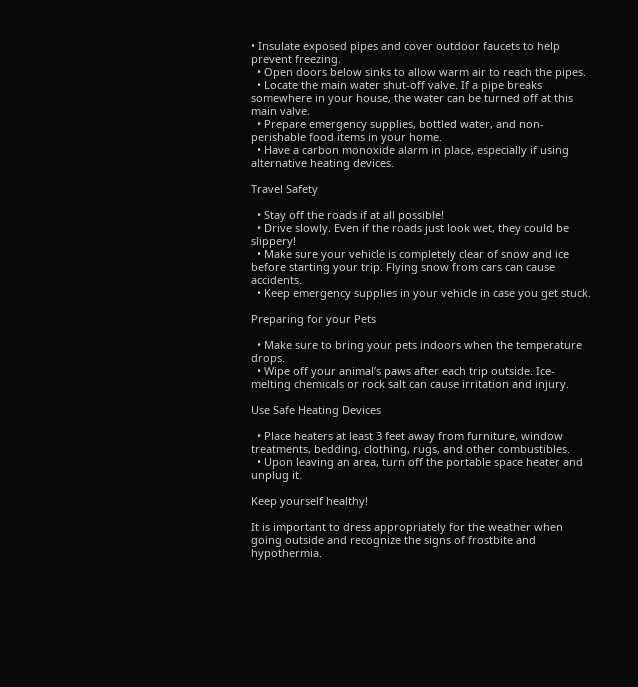• Insulate exposed pipes and cover outdoor faucets to help prevent freezing.
  • Open doors below sinks to allow warm air to reach the pipes.
  • Locate the main water shut-off valve. If a pipe breaks somewhere in your house, the water can be turned off at this main valve.
  • Prepare emergency supplies, bottled water, and non-perishable food items in your home.
  • Have a carbon monoxide alarm in place, especially if using alternative heating devices.

Travel Safety

  • Stay off the roads if at all possible!
  • Drive slowly. Even if the roads just look wet, they could be slippery!
  • Make sure your vehicle is completely clear of snow and ice before starting your trip. Flying snow from cars can cause accidents.
  • Keep emergency supplies in your vehicle in case you get stuck.

Preparing for your Pets

  • Make sure to bring your pets indoors when the temperature drops.
  • Wipe off your animal’s paws after each trip outside. Ice-melting chemicals or rock salt can cause irritation and injury.

Use Safe Heating Devices

  • Place heaters at least 3 feet away from furniture, window treatments, bedding, clothing, rugs, and other combustibles.
  • Upon leaving an area, turn off the portable space heater and unplug it.

Keep yourself healthy!

It is important to dress appropriately for the weather when going outside and recognize the signs of frostbite and hypothermia.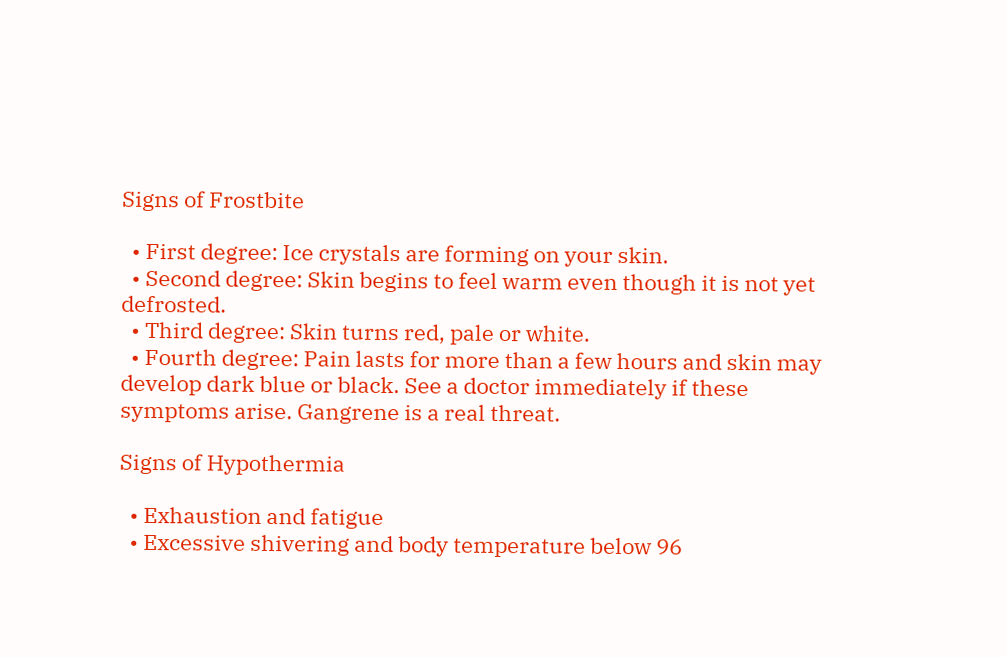Signs of Frostbite

  • First degree: Ice crystals are forming on your skin.
  • Second degree: Skin begins to feel warm even though it is not yet defrosted.
  • Third degree: Skin turns red, pale or white.
  • Fourth degree: Pain lasts for more than a few hours and skin may develop dark blue or black. See a doctor immediately if these symptoms arise. Gangrene is a real threat.

Signs of Hypothermia

  • Exhaustion and fatigue
  • Excessive shivering and body temperature below 96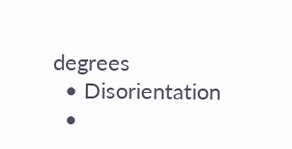degrees
  • Disorientation
  •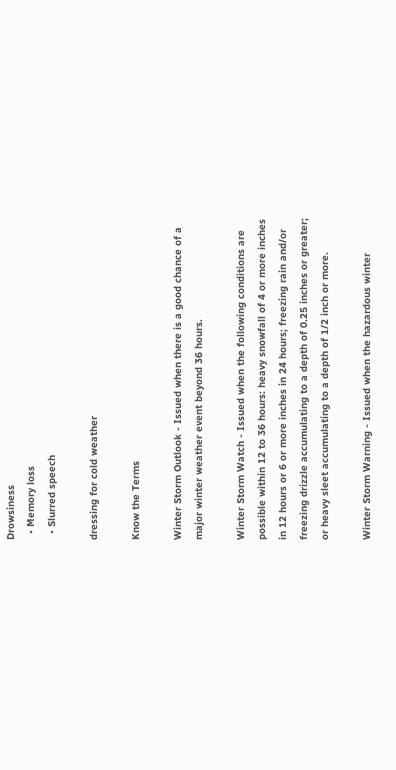Drowsiness
  • Memory loss
  • Slurred speech

dressing for cold weather

Know the Terms

Winter Storm Outlook - Issued when there is a good chance of a major winter weather event beyond 36 hours.

Winter Storm Watch - Issued when the following conditions are possible within 12 to 36 hours: heavy snowfall of 4 or more inches in 12 hours or 6 or more inches in 24 hours; freezing rain and/or freezing drizzle accumulating to a depth of 0.25 inches or greater; or heavy sleet accumulating to a depth of 1/2 inch or more.

Winter Storm Warning - Issued when the hazardous winter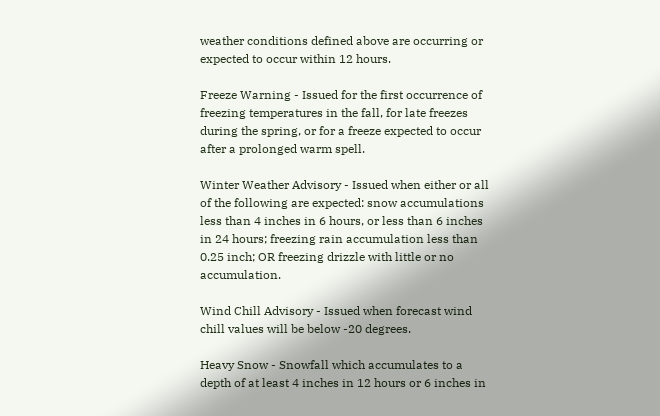weather conditions defined above are occurring or expected to occur within 12 hours.

Freeze Warning - Issued for the first occurrence of freezing temperatures in the fall, for late freezes during the spring, or for a freeze expected to occur after a prolonged warm spell.

Winter Weather Advisory - Issued when either or all of the following are expected: snow accumulations less than 4 inches in 6 hours, or less than 6 inches in 24 hours; freezing rain accumulation less than 0.25 inch; OR freezing drizzle with little or no accumulation.

Wind Chill Advisory - Issued when forecast wind chill values will be below -20 degrees.

Heavy Snow - Snowfall which accumulates to a depth of at least 4 inches in 12 hours or 6 inches in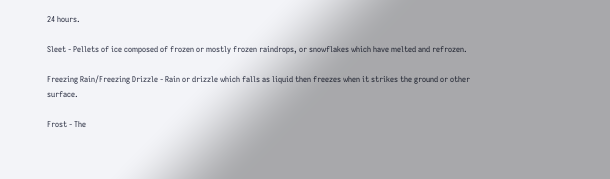24 hours.

Sleet - Pellets of ice composed of frozen or mostly frozen raindrops, or snowflakes which have melted and refrozen.

Freezing Rain/Freezing Drizzle - Rain or drizzle which falls as liquid then freezes when it strikes the ground or other surface.

Frost - The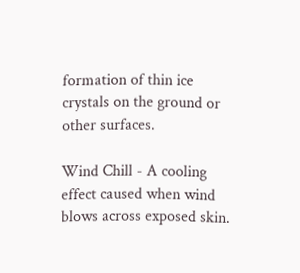formation of thin ice crystals on the ground or other surfaces.

Wind Chill - A cooling effect caused when wind blows across exposed skin.